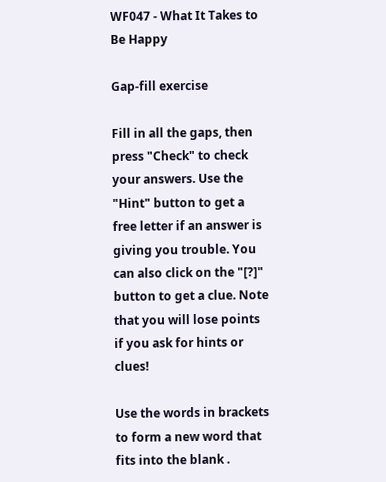WF047 - What It Takes to Be Happy

Gap-fill exercise

Fill in all the gaps, then press "Check" to check your answers. Use the "Hint" button to get a free letter if an answer is giving you trouble. You can also click on the "[?]" button to get a clue. Note that you will lose points if you ask for hints or clues!

Use the words in brackets to form a new word that fits into the blank .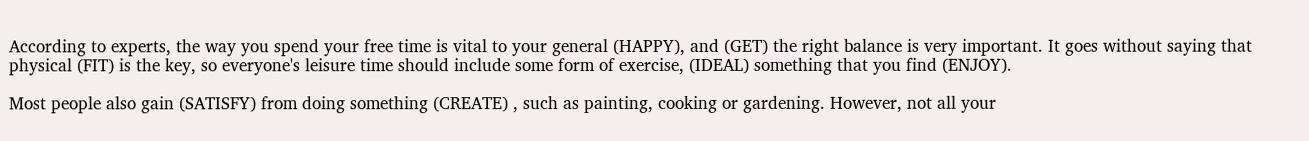According to experts, the way you spend your free time is vital to your general (HAPPY), and (GET) the right balance is very important. It goes without saying that physical (FIT) is the key, so everyone's leisure time should include some form of exercise, (IDEAL) something that you find (ENJOY).

Most people also gain (SATISFY) from doing something (CREATE) , such as painting, cooking or gardening. However, not all your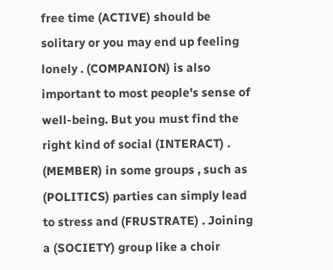free time (ACTIVE) should be solitary or you may end up feeling lonely . (COMPANION) is also important to most people's sense of well-being. But you must find the right kind of social (INTERACT) . (MEMBER) in some groups , such as (POLITICS) parties can simply lead to stress and (FRUSTRATE) . Joining a (SOCIETY) group like a choir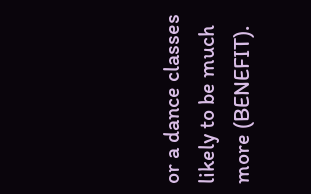or a dance classes likely to be much more (BENEFIT).